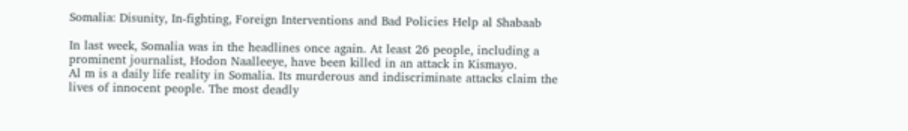Somalia: Disunity, In-fighting, Foreign Interventions and Bad Policies Help al Shabaab

In last week, Somalia was in the headlines once again. At least 26 people, including a prominent journalist, Hodon Naalleeye, have been killed in an attack in Kismayo.
Al m is a daily life reality in Somalia. Its murderous and indiscriminate attacks claim the lives of innocent people. The most deadly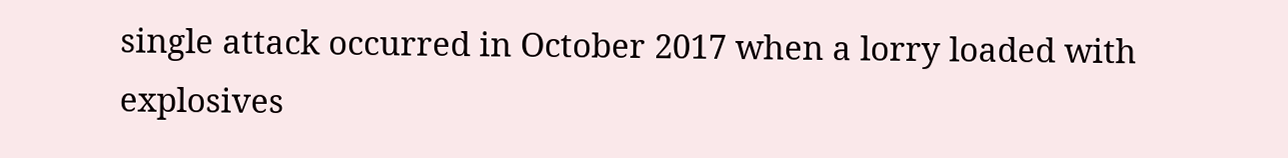single attack occurred in October 2017 when a lorry loaded with explosives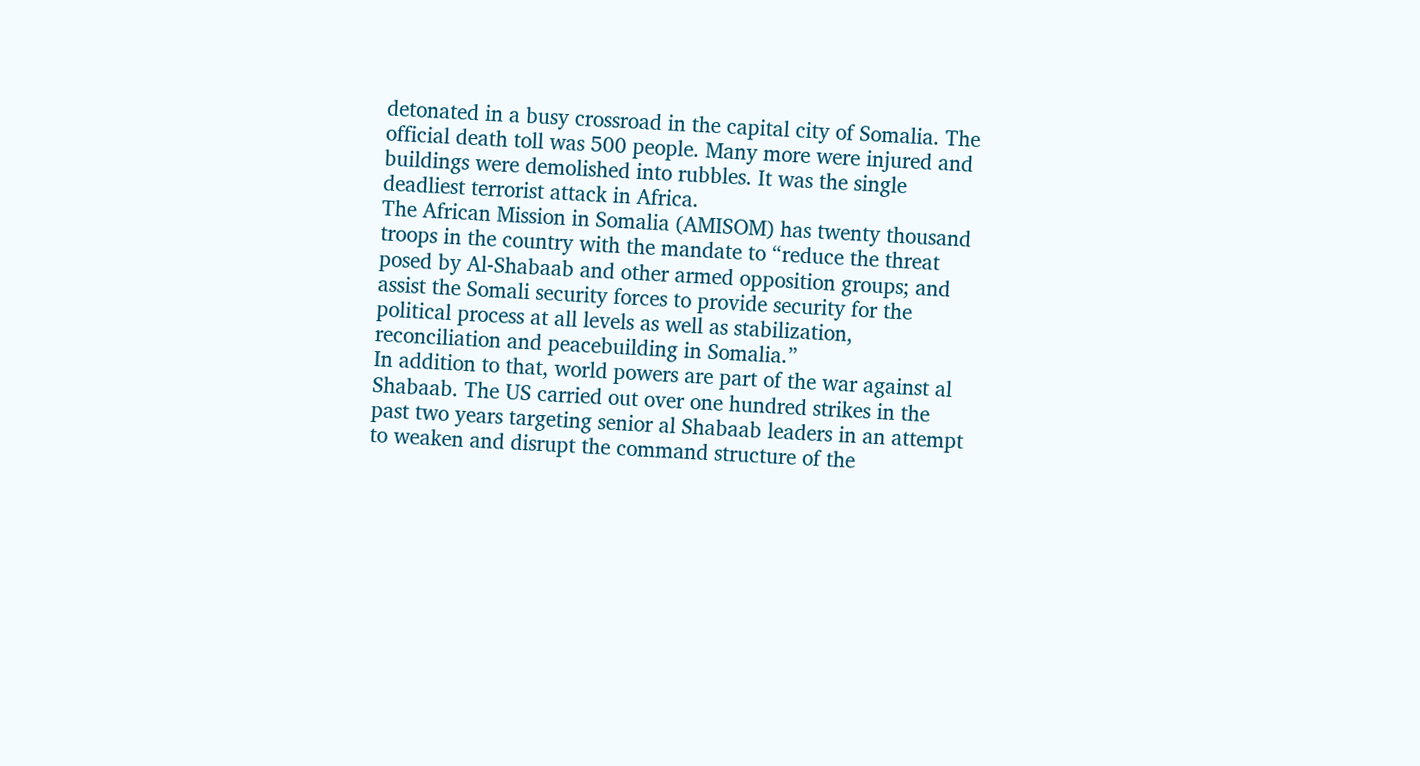detonated in a busy crossroad in the capital city of Somalia. The official death toll was 500 people. Many more were injured and buildings were demolished into rubbles. It was the single deadliest terrorist attack in Africa.
The African Mission in Somalia (AMISOM) has twenty thousand troops in the country with the mandate to “reduce the threat posed by Al-Shabaab and other armed opposition groups; and assist the Somali security forces to provide security for the political process at all levels as well as stabilization, reconciliation and peacebuilding in Somalia.”
In addition to that, world powers are part of the war against al Shabaab. The US carried out over one hundred strikes in the past two years targeting senior al Shabaab leaders in an attempt to weaken and disrupt the command structure of the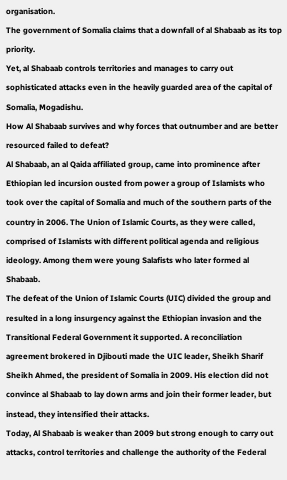organisation.
The government of Somalia claims that a downfall of al Shabaab as its top priority.
Yet, al Shabaab controls territories and manages to carry out sophisticated attacks even in the heavily guarded area of the capital of Somalia, Mogadishu.
How Al Shabaab survives and why forces that outnumber and are better resourced failed to defeat?
Al Shabaab, an al Qaida affiliated group, came into prominence after Ethiopian led incursion ousted from power a group of Islamists who took over the capital of Somalia and much of the southern parts of the country in 2006. The Union of Islamic Courts, as they were called, comprised of Islamists with different political agenda and religious ideology. Among them were young Salafists who later formed al Shabaab.
The defeat of the Union of Islamic Courts (UIC) divided the group and resulted in a long insurgency against the Ethiopian invasion and the Transitional Federal Government it supported. A reconciliation agreement brokered in Djibouti made the UIC leader, Sheikh Sharif Sheikh Ahmed, the president of Somalia in 2009. His election did not convince al Shabaab to lay down arms and join their former leader, but instead, they intensified their attacks.
Today, Al Shabaab is weaker than 2009 but strong enough to carry out attacks, control territories and challenge the authority of the Federal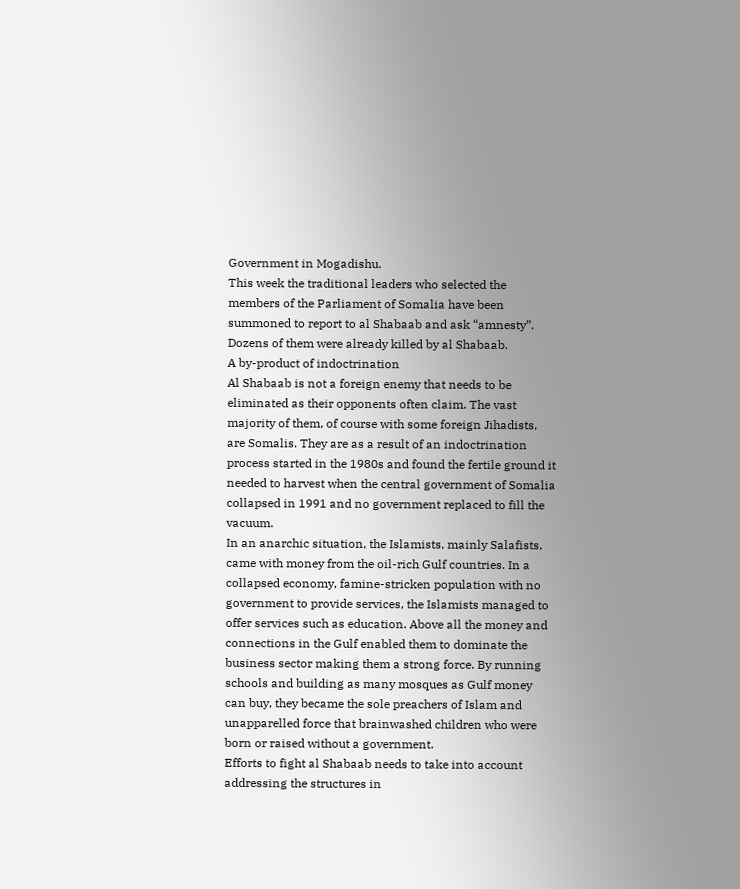Government in Mogadishu.
This week the traditional leaders who selected the members of the Parliament of Somalia have been summoned to report to al Shabaab and ask “amnesty”. Dozens of them were already killed by al Shabaab.
A by-product of indoctrination
Al Shabaab is not a foreign enemy that needs to be eliminated as their opponents often claim. The vast majority of them, of course with some foreign Jihadists, are Somalis. They are as a result of an indoctrination process started in the 1980s and found the fertile ground it needed to harvest when the central government of Somalia collapsed in 1991 and no government replaced to fill the vacuum.
In an anarchic situation, the Islamists, mainly Salafists, came with money from the oil-rich Gulf countries. In a collapsed economy, famine-stricken population with no government to provide services, the Islamists managed to offer services such as education. Above all the money and connections in the Gulf enabled them to dominate the business sector making them a strong force. By running schools and building as many mosques as Gulf money can buy, they became the sole preachers of Islam and unapparelled force that brainwashed children who were born or raised without a government.
Efforts to fight al Shabaab needs to take into account addressing the structures in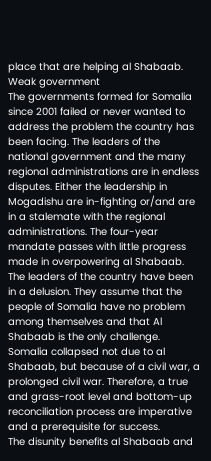place that are helping al Shabaab.
Weak government
The governments formed for Somalia since 2001 failed or never wanted to address the problem the country has been facing. The leaders of the national government and the many regional administrations are in endless disputes. Either the leadership in Mogadishu are in-fighting or/and are in a stalemate with the regional administrations. The four-year mandate passes with little progress made in overpowering al Shabaab.
The leaders of the country have been in a delusion. They assume that the people of Somalia have no problem among themselves and that Al Shabaab is the only challenge.
Somalia collapsed not due to al Shabaab, but because of a civil war, a prolonged civil war. Therefore, a true and grass-root level and bottom-up reconciliation process are imperative and a prerequisite for success.
The disunity benefits al Shabaab and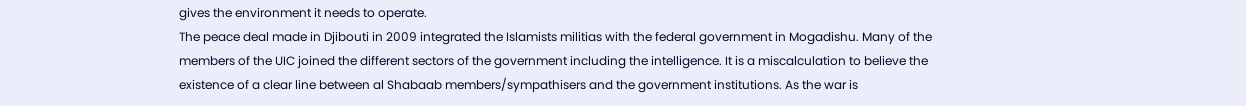gives the environment it needs to operate.
The peace deal made in Djibouti in 2009 integrated the Islamists militias with the federal government in Mogadishu. Many of the members of the UIC joined the different sectors of the government including the intelligence. It is a miscalculation to believe the existence of a clear line between al Shabaab members/sympathisers and the government institutions. As the war is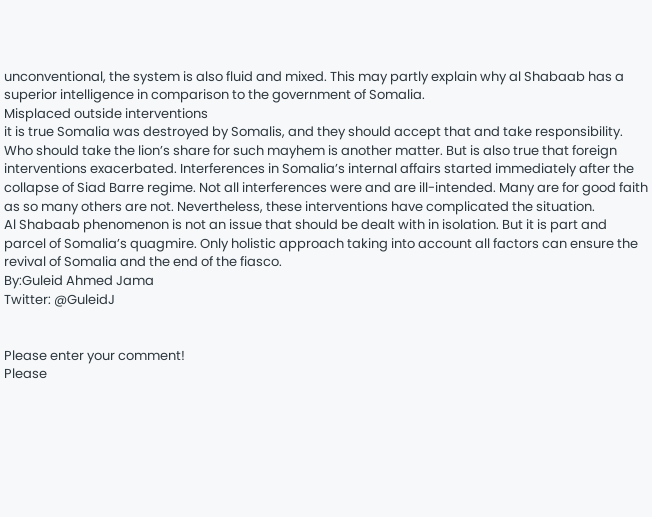unconventional, the system is also fluid and mixed. This may partly explain why al Shabaab has a superior intelligence in comparison to the government of Somalia.
Misplaced outside interventions
it is true Somalia was destroyed by Somalis, and they should accept that and take responsibility. Who should take the lion’s share for such mayhem is another matter. But is also true that foreign interventions exacerbated. Interferences in Somalia’s internal affairs started immediately after the collapse of Siad Barre regime. Not all interferences were and are ill-intended. Many are for good faith as so many others are not. Nevertheless, these interventions have complicated the situation.
Al Shabaab phenomenon is not an issue that should be dealt with in isolation. But it is part and parcel of Somalia’s quagmire. Only holistic approach taking into account all factors can ensure the revival of Somalia and the end of the fiasco.
By:Guleid Ahmed Jama
Twitter: @GuleidJ


Please enter your comment!
Please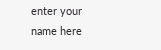enter your name here